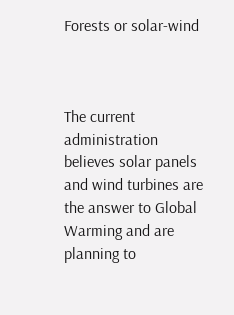Forests or solar-wind



The current administration believes solar panels and wind turbines are the answer to Global Warming and are planning to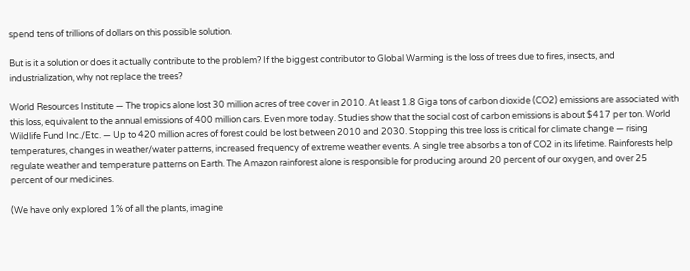spend tens of trillions of dollars on this possible solution.

But is it a solution or does it actually contribute to the problem? If the biggest contributor to Global Warming is the loss of trees due to fires, insects, and industrialization, why not replace the trees?

World Resources Institute — The tropics alone lost 30 million acres of tree cover in 2010. At least 1.8 Giga tons of carbon dioxide (CO2) emissions are associated with this loss, equivalent to the annual emissions of 400 million cars. Even more today. Studies show that the social cost of carbon emissions is about $417 per ton. World Wildlife Fund Inc./Etc. — Up to 420 million acres of forest could be lost between 2010 and 2030. Stopping this tree loss is critical for climate change — rising temperatures, changes in weather/water patterns, increased frequency of extreme weather events. A single tree absorbs a ton of CO2 in its lifetime. Rainforests help regulate weather and temperature patterns on Earth. The Amazon rainforest alone is responsible for producing around 20 percent of our oxygen, and over 25 percent of our medicines.

(We have only explored 1% of all the plants, imagine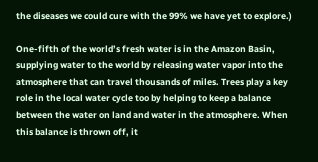the diseases we could cure with the 99% we have yet to explore.)

One-fifth of the world’s fresh water is in the Amazon Basin, supplying water to the world by releasing water vapor into the atmosphere that can travel thousands of miles. Trees play a key role in the local water cycle too by helping to keep a balance between the water on land and water in the atmosphere. When this balance is thrown off, it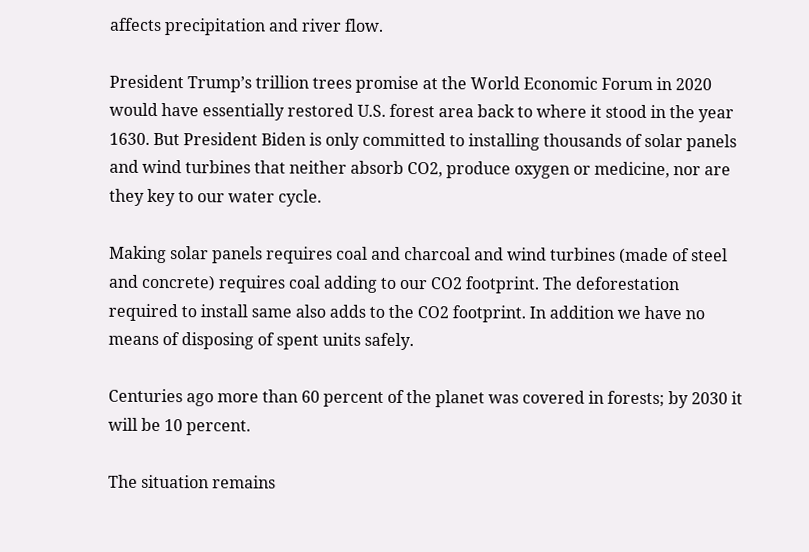affects precipitation and river flow.

President Trump’s trillion trees promise at the World Economic Forum in 2020 would have essentially restored U.S. forest area back to where it stood in the year 1630. But President Biden is only committed to installing thousands of solar panels and wind turbines that neither absorb CO2, produce oxygen or medicine, nor are they key to our water cycle.

Making solar panels requires coal and charcoal and wind turbines (made of steel and concrete) requires coal adding to our CO2 footprint. The deforestation required to install same also adds to the CO2 footprint. In addition we have no means of disposing of spent units safely.

Centuries ago more than 60 percent of the planet was covered in forests; by 2030 it will be 10 percent.

The situation remains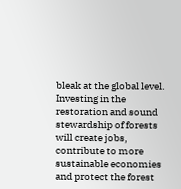bleak at the global level. Investing in the restoration and sound stewardship of forests will create jobs, contribute to more sustainable economies and protect the forest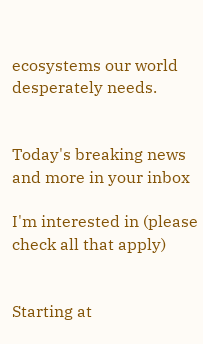ecosystems our world desperately needs.


Today's breaking news and more in your inbox

I'm interested in (please check all that apply)


Starting at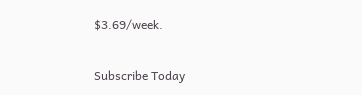$3.69/week.

Subscribe Today